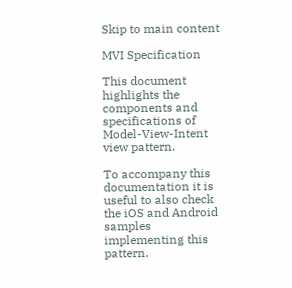Skip to main content

MVI Specification

This document highlights the components and specifications of Model-View-Intent view pattern.

To accompany this documentation it is useful to also check the iOS and Android samples implementing this pattern.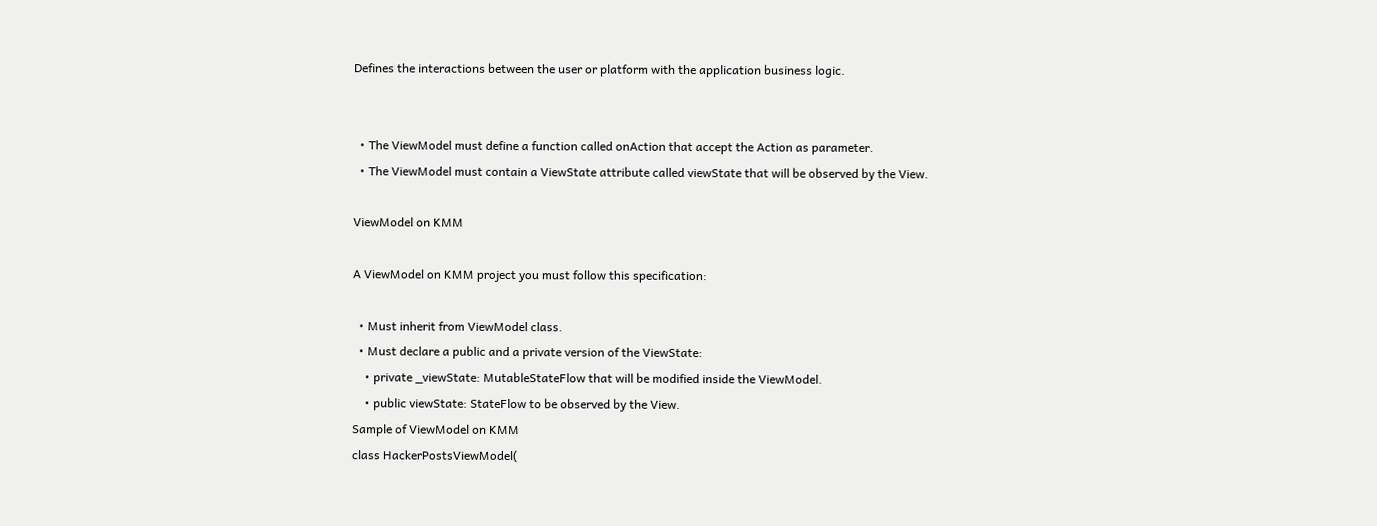Defines the interactions between the user or platform with the application business logic.


  • The ViewModel must define a function called onAction that accept the Action as parameter.
  • The ViewModel must contain a ViewState attribute called viewState that will be observed by the View.

ViewModel on KMM

A ViewModel on KMM project you must follow this specification:

  • Must inherit from ViewModel class.
  • Must declare a public and a private version of the ViewState:
    • private _viewState: MutableStateFlow that will be modified inside the ViewModel.
    • public viewState: StateFlow to be observed by the View.
Sample of ViewModel on KMM
class HackerPostsViewModel(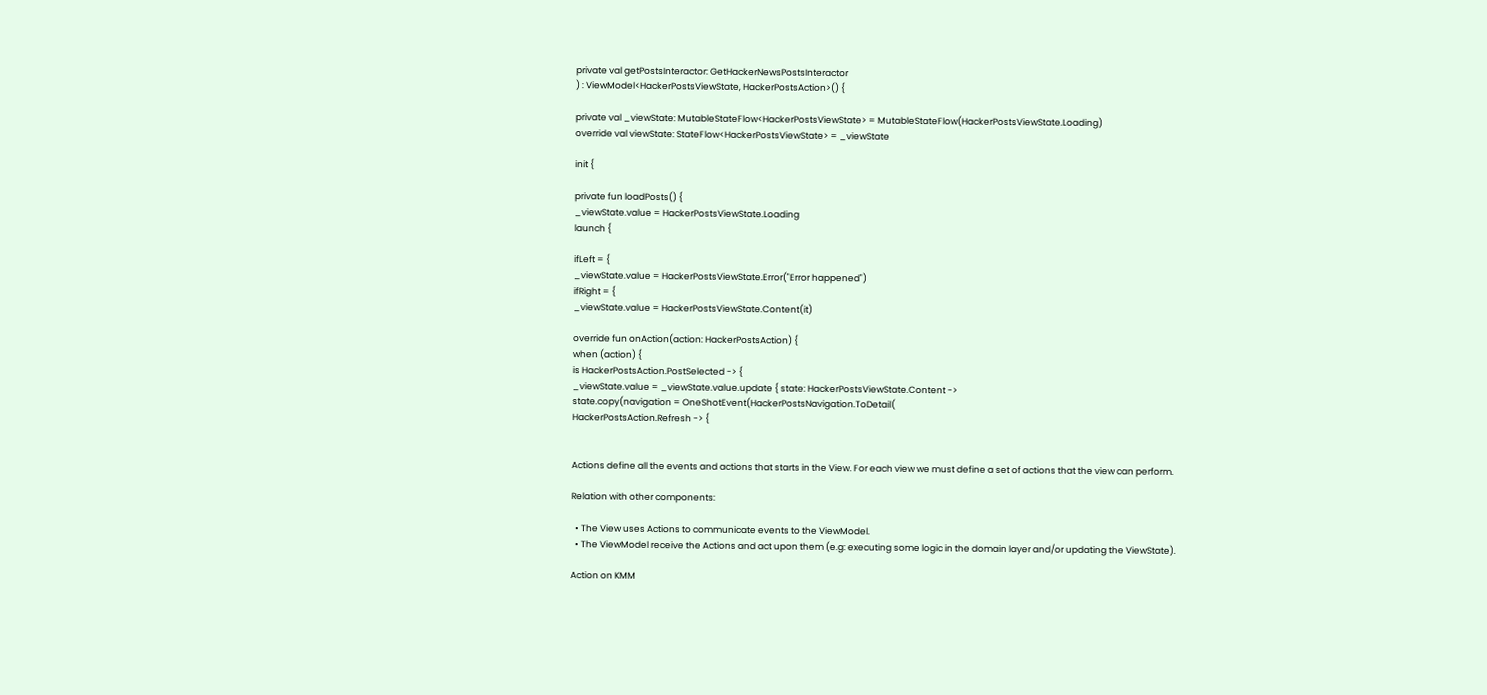private val getPostsInteractor: GetHackerNewsPostsInteractor
) : ViewModel<HackerPostsViewState, HackerPostsAction>() {

private val _viewState: MutableStateFlow<HackerPostsViewState> = MutableStateFlow(HackerPostsViewState.Loading)
override val viewState: StateFlow<HackerPostsViewState> = _viewState

init {

private fun loadPosts() {
_viewState.value = HackerPostsViewState.Loading
launch {

ifLeft = {
_viewState.value = HackerPostsViewState.Error("Error happened")
ifRight = {
_viewState.value = HackerPostsViewState.Content(it)

override fun onAction(action: HackerPostsAction) {
when (action) {
is HackerPostsAction.PostSelected -> {
_viewState.value = _viewState.value.update { state: HackerPostsViewState.Content ->
state.copy(navigation = OneShotEvent(HackerPostsNavigation.ToDetail(
HackerPostsAction.Refresh -> {


Actions define all the events and actions that starts in the View. For each view we must define a set of actions that the view can perform.

Relation with other components:

  • The View uses Actions to communicate events to the ViewModel.
  • The ViewModel receive the Actions and act upon them (e.g: executing some logic in the domain layer and/or updating the ViewState).

Action on KMM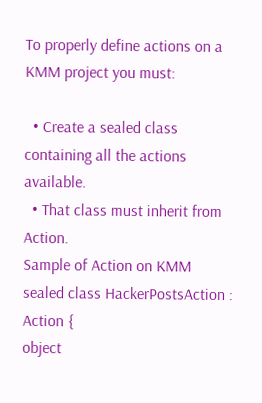To properly define actions on a KMM project you must:

  • Create a sealed class containing all the actions available.
  • That class must inherit from Action.
Sample of Action on KMM
sealed class HackerPostsAction : Action {
object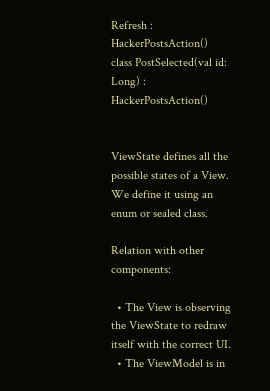Refresh : HackerPostsAction()
class PostSelected(val id: Long) : HackerPostsAction()


ViewState defines all the possible states of a View. We define it using an enum or sealed class.

Relation with other components:

  • The View is observing the ViewState to redraw itself with the correct UI.
  • The ViewModel is in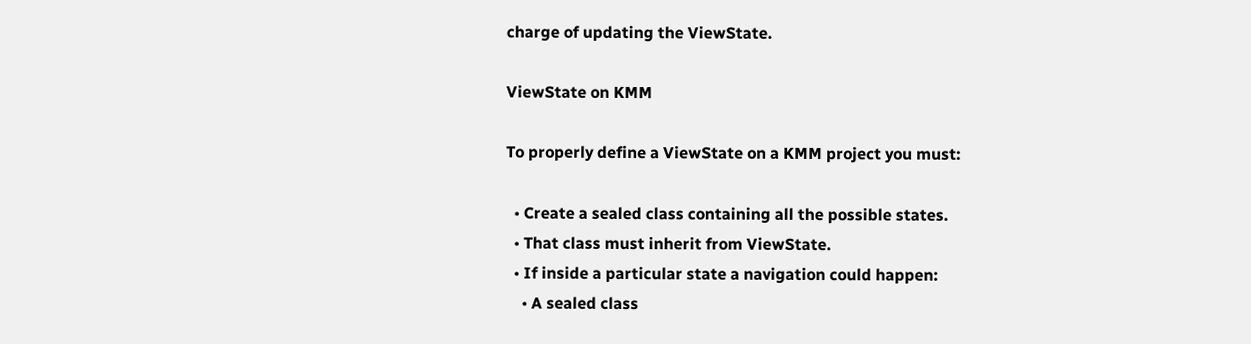charge of updating the ViewState.

ViewState on KMM

To properly define a ViewState on a KMM project you must:

  • Create a sealed class containing all the possible states.
  • That class must inherit from ViewState.
  • If inside a particular state a navigation could happen:
    • A sealed class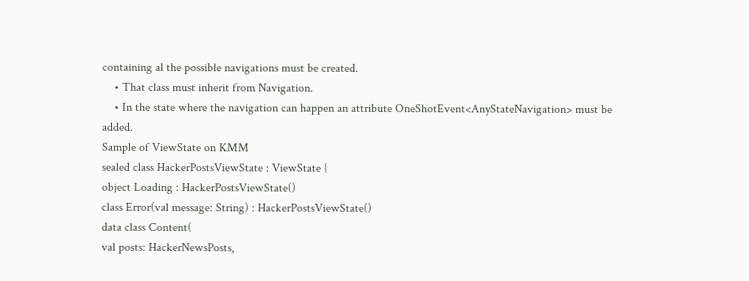containing al the possible navigations must be created.
    • That class must inherit from Navigation.
    • In the state where the navigation can happen an attribute OneShotEvent<AnyStateNavigation> must be added.
Sample of ViewState on KMM
sealed class HackerPostsViewState : ViewState {
object Loading : HackerPostsViewState()
class Error(val message: String) : HackerPostsViewState()
data class Content(
val posts: HackerNewsPosts,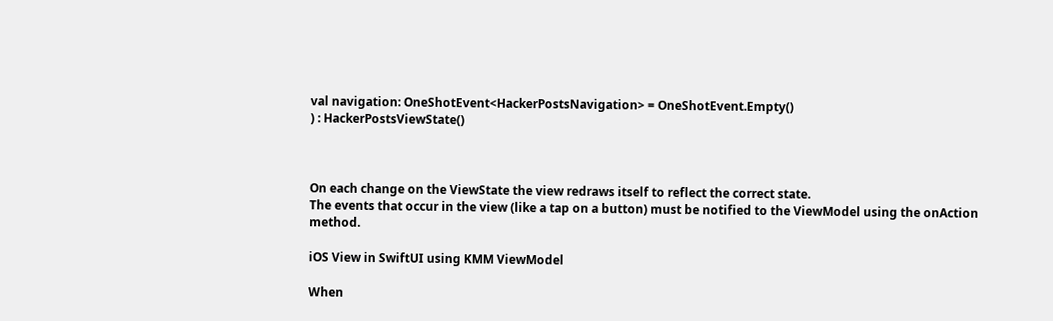val navigation: OneShotEvent<HackerPostsNavigation> = OneShotEvent.Empty()
) : HackerPostsViewState()



On each change on the ViewState the view redraws itself to reflect the correct state.
The events that occur in the view (like a tap on a button) must be notified to the ViewModel using the onAction method.

iOS View in SwiftUI using KMM ViewModel

When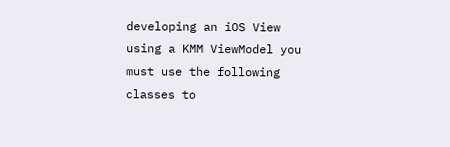developing an iOS View using a KMM ViewModel you must use the following classes to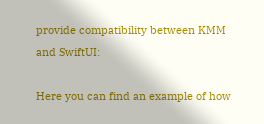provide compatibility between KMM and SwiftUI:

Here you can find an example of how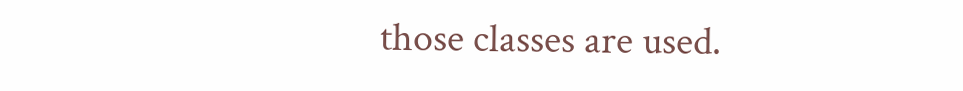those classes are used.